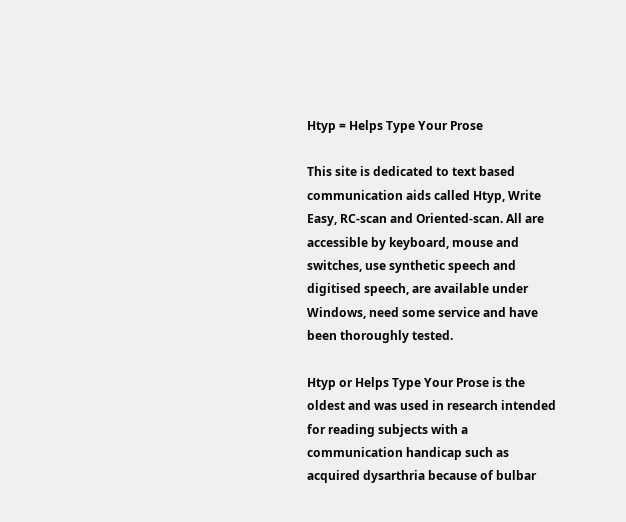Htyp = Helps Type Your Prose

This site is dedicated to text based communication aids called Htyp, Write Easy, RC-scan and Oriented-scan. All are accessible by keyboard, mouse and switches, use synthetic speech and digitised speech, are available under Windows, need some service and have been thoroughly tested.

Htyp or Helps Type Your Prose is the oldest and was used in research intended for reading subjects with a communication handicap such as acquired dysarthria because of bulbar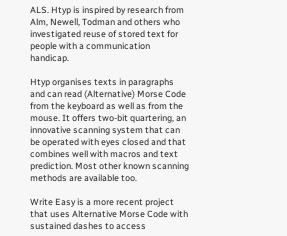ALS. Htyp is inspired by research from Alm, Newell, Todman and others who investigated reuse of stored text for people with a communication handicap.

Htyp organises texts in paragraphs and can read (Alternative) Morse Code from the keyboard as well as from the mouse. It offers two-bit quartering, an innovative scanning system that can be operated with eyes closed and that combines well with macros and text prediction. Most other known scanning methods are available too.

Write Easy is a more recent project that uses Alternative Morse Code with sustained dashes to access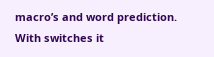macro’s and word prediction. With switches it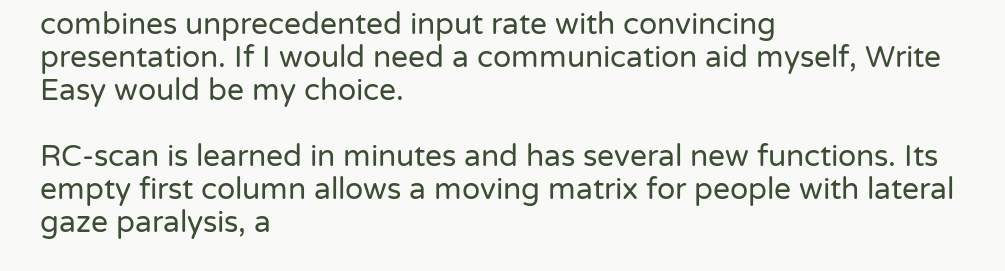combines unprecedented input rate with convincing presentation. If I would need a communication aid myself, Write Easy would be my choice.

RC-scan is learned in minutes and has several new functions. Its empty first column allows a moving matrix for people with lateral gaze paralysis, a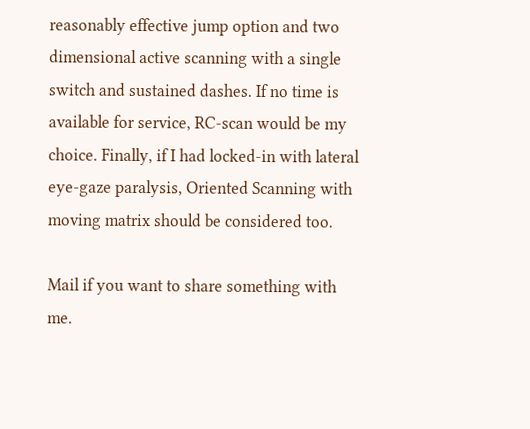reasonably effective jump option and two dimensional active scanning with a single switch and sustained dashes. If no time is available for service, RC-scan would be my choice. Finally, if I had locked-in with lateral eye-gaze paralysis, Oriented Scanning with moving matrix should be considered too.

Mail if you want to share something with me.